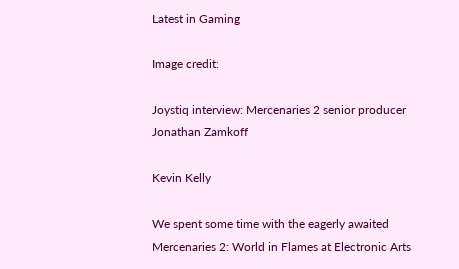Latest in Gaming

Image credit:

Joystiq interview: Mercenaries 2 senior producer Jonathan Zamkoff

Kevin Kelly

We spent some time with the eagerly awaited Mercenaries 2: World in Flames at Electronic Arts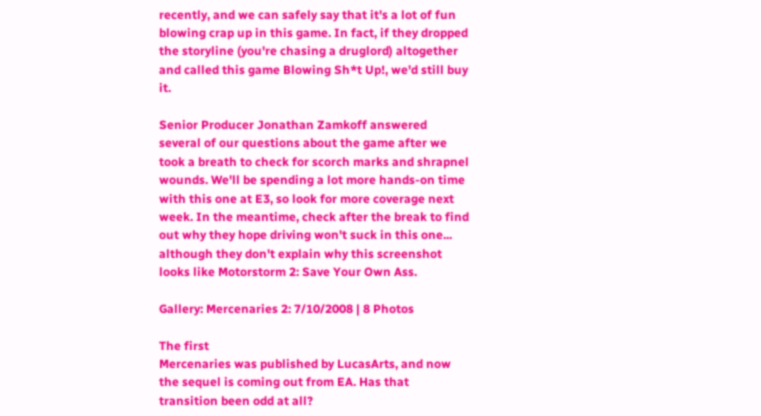recently, and we can safely say that it's a lot of fun blowing crap up in this game. In fact, if they dropped the storyline (you're chasing a druglord) altogether and called this game Blowing Sh*t Up!, we'd still buy it.

Senior Producer Jonathan Zamkoff answered several of our questions about the game after we took a breath to check for scorch marks and shrapnel wounds. We'll be spending a lot more hands-on time with this one at E3, so look for more coverage next week. In the meantime, check after the break to find out why they hope driving won't suck in this one... although they don't explain why this screenshot looks like Motorstorm 2: Save Your Own Ass.

Gallery: Mercenaries 2: 7/10/2008 | 8 Photos

The first
Mercenaries was published by LucasArts, and now the sequel is coming out from EA. Has that transition been odd at all?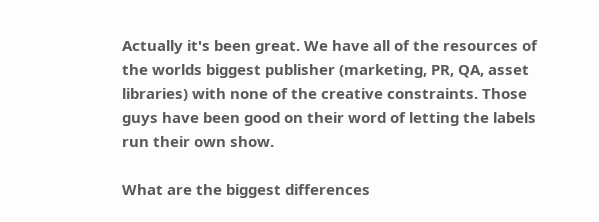Actually it's been great. We have all of the resources of the worlds biggest publisher (marketing, PR, QA, asset libraries) with none of the creative constraints. Those guys have been good on their word of letting the labels run their own show.

What are the biggest differences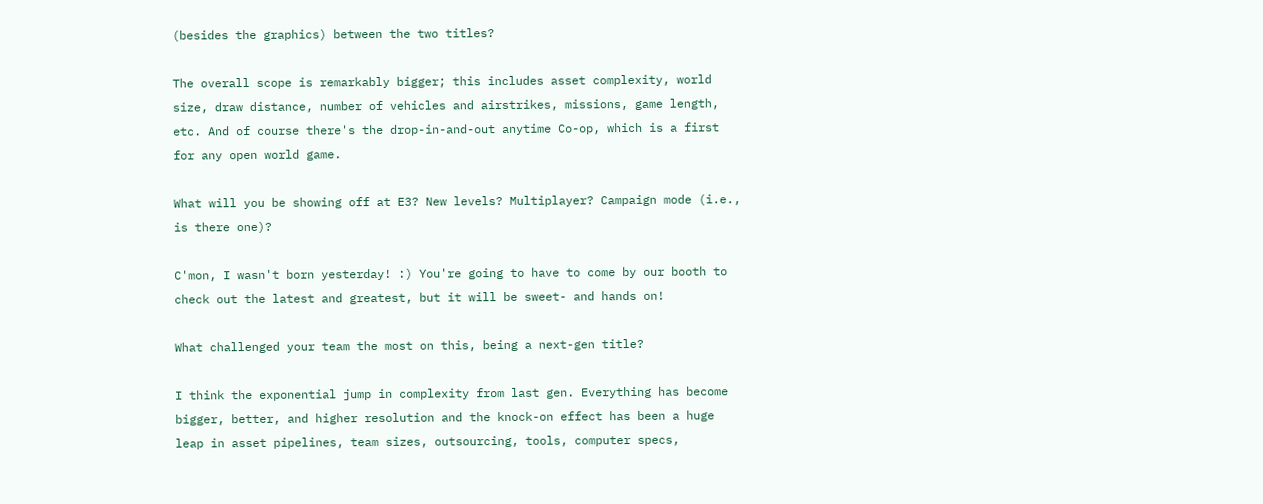(besides the graphics) between the two titles?

The overall scope is remarkably bigger; this includes asset complexity, world size, draw distance, number of vehicles and airstrikes, missions, game length, etc. And of course there's the drop-in-and-out anytime Co-op, which is a first for any open world game.

What will you be showing off at E3? New levels? Multiplayer? Campaign mode (i.e., is there one)?

C'mon, I wasn't born yesterday! :) You're going to have to come by our booth to check out the latest and greatest, but it will be sweet- and hands on!

What challenged your team the most on this, being a next-gen title?

I think the exponential jump in complexity from last gen. Everything has become bigger, better, and higher resolution and the knock-on effect has been a huge leap in asset pipelines, team sizes, outsourcing, tools, computer specs,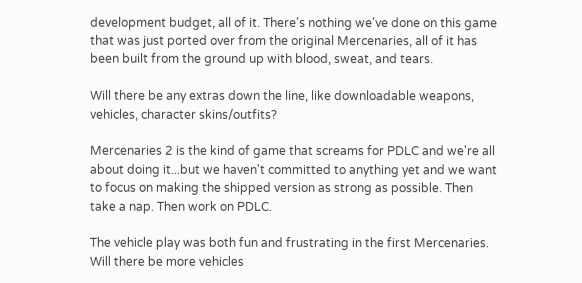development budget, all of it. There's nothing we've done on this game that was just ported over from the original Mercenaries, all of it has been built from the ground up with blood, sweat, and tears.

Will there be any extras down the line, like downloadable weapons, vehicles, character skins/outfits?

Mercenaries 2 is the kind of game that screams for PDLC and we're all about doing it...but we haven't committed to anything yet and we want to focus on making the shipped version as strong as possible. Then take a nap. Then work on PDLC.

The vehicle play was both fun and frustrating in the first Mercenaries. Will there be more vehicles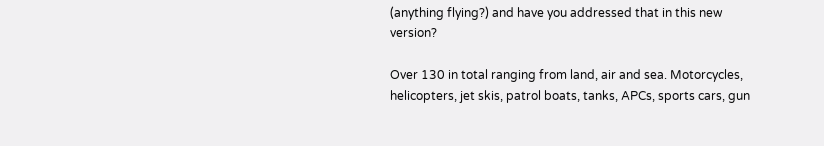(anything flying?) and have you addressed that in this new version?

Over 130 in total ranging from land, air and sea. Motorcycles, helicopters, jet skis, patrol boats, tanks, APCs, sports cars, gun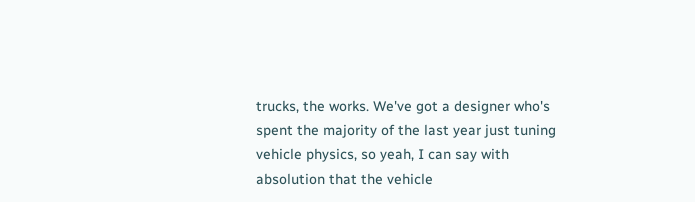trucks, the works. We've got a designer who's spent the majority of the last year just tuning vehicle physics, so yeah, I can say with absolution that the vehicle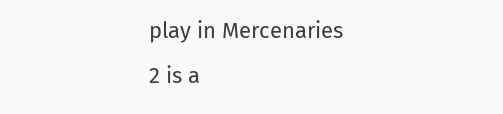play in Mercenaries 2 is a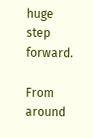huge step forward.

From around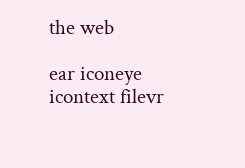the web

ear iconeye icontext filevr